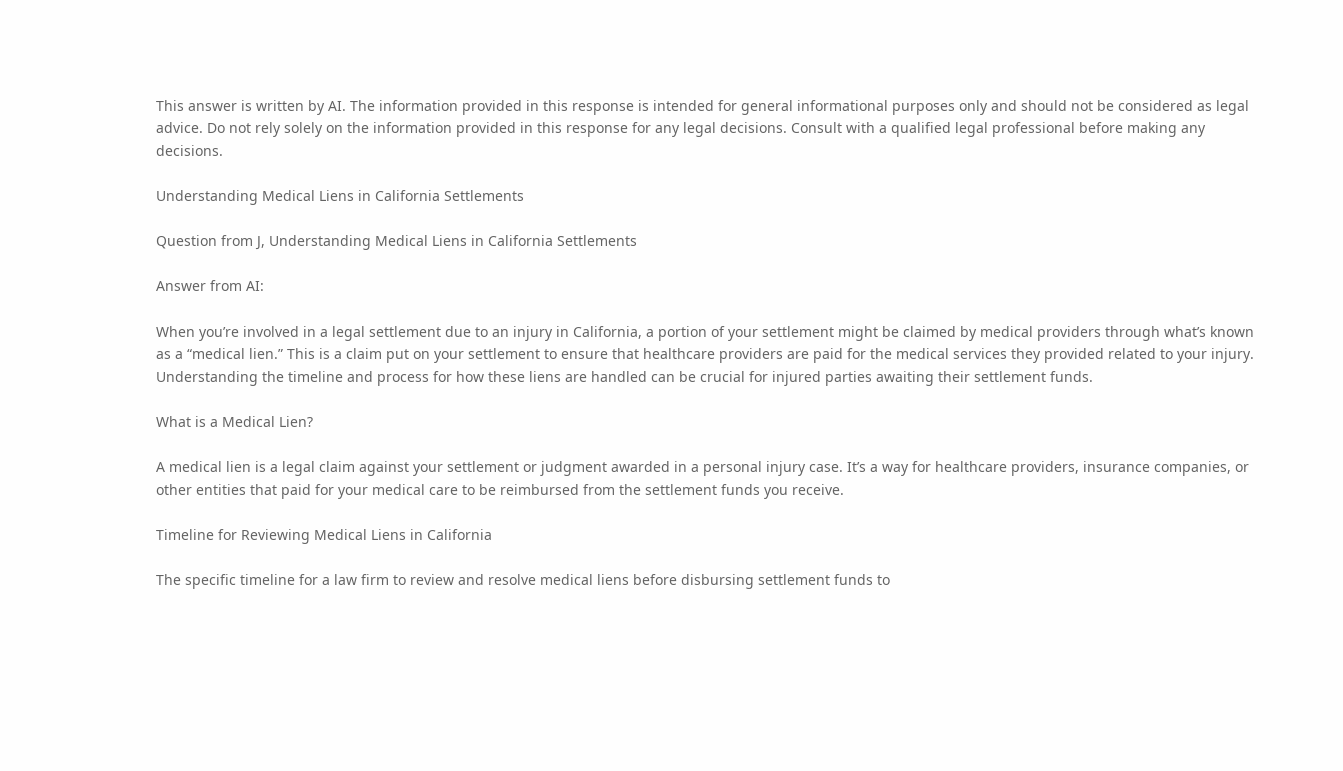This answer is written by AI. The information provided in this response is intended for general informational purposes only and should not be considered as legal advice. Do not rely solely on the information provided in this response for any legal decisions. Consult with a qualified legal professional before making any decisions.

Understanding Medical Liens in California Settlements

Question from J, Understanding Medical Liens in California Settlements

Answer from AI:

When you’re involved in a legal settlement due to an injury in California, a portion of your settlement might be claimed by medical providers through what’s known as a “medical lien.” This is a claim put on your settlement to ensure that healthcare providers are paid for the medical services they provided related to your injury. Understanding the timeline and process for how these liens are handled can be crucial for injured parties awaiting their settlement funds.

What is a Medical Lien?

A medical lien is a legal claim against your settlement or judgment awarded in a personal injury case. It’s a way for healthcare providers, insurance companies, or other entities that paid for your medical care to be reimbursed from the settlement funds you receive.

Timeline for Reviewing Medical Liens in California

The specific timeline for a law firm to review and resolve medical liens before disbursing settlement funds to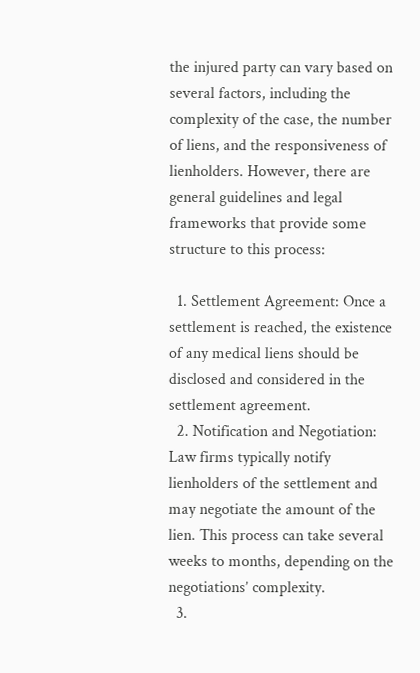the injured party can vary based on several factors, including the complexity of the case, the number of liens, and the responsiveness of lienholders. However, there are general guidelines and legal frameworks that provide some structure to this process:

  1. Settlement Agreement: Once a settlement is reached, the existence of any medical liens should be disclosed and considered in the settlement agreement.
  2. Notification and Negotiation: Law firms typically notify lienholders of the settlement and may negotiate the amount of the lien. This process can take several weeks to months, depending on the negotiations’ complexity.
  3.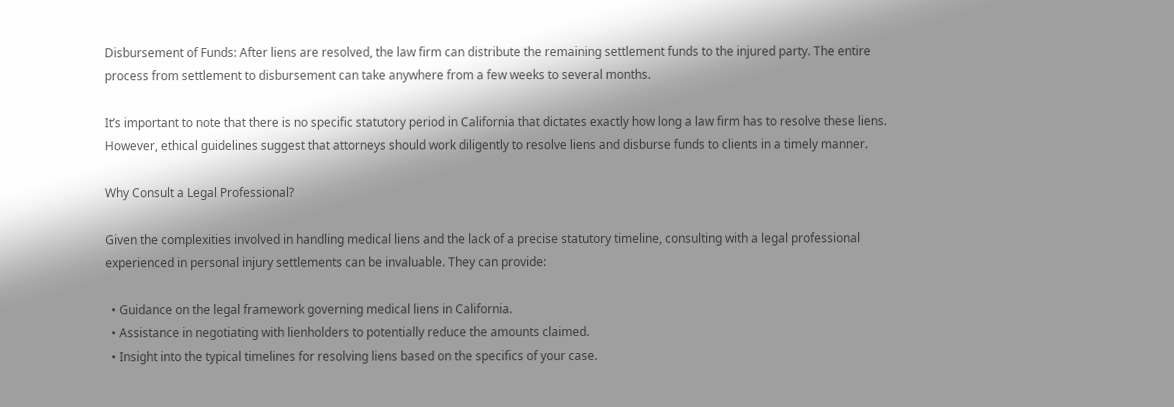Disbursement of Funds: After liens are resolved, the law firm can distribute the remaining settlement funds to the injured party. The entire process from settlement to disbursement can take anywhere from a few weeks to several months.

It’s important to note that there is no specific statutory period in California that dictates exactly how long a law firm has to resolve these liens. However, ethical guidelines suggest that attorneys should work diligently to resolve liens and disburse funds to clients in a timely manner.

Why Consult a Legal Professional?

Given the complexities involved in handling medical liens and the lack of a precise statutory timeline, consulting with a legal professional experienced in personal injury settlements can be invaluable. They can provide:

  • Guidance on the legal framework governing medical liens in California.
  • Assistance in negotiating with lienholders to potentially reduce the amounts claimed.
  • Insight into the typical timelines for resolving liens based on the specifics of your case.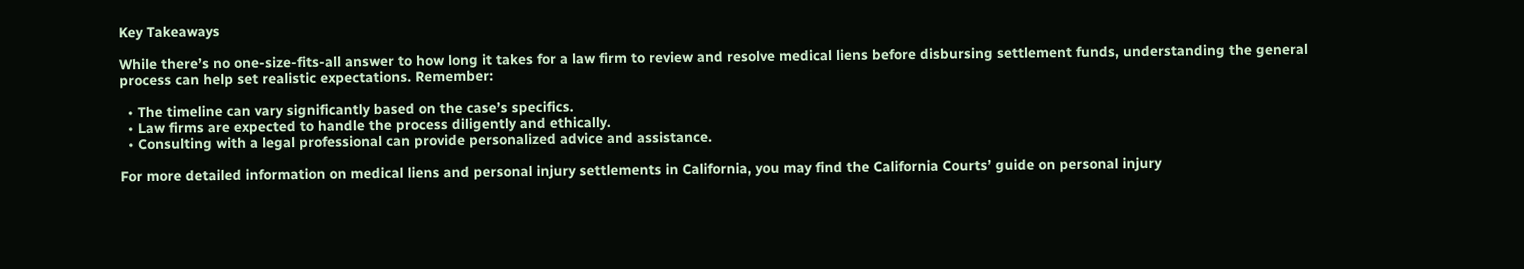Key Takeaways

While there’s no one-size-fits-all answer to how long it takes for a law firm to review and resolve medical liens before disbursing settlement funds, understanding the general process can help set realistic expectations. Remember:

  • The timeline can vary significantly based on the case’s specifics.
  • Law firms are expected to handle the process diligently and ethically.
  • Consulting with a legal professional can provide personalized advice and assistance.

For more detailed information on medical liens and personal injury settlements in California, you may find the California Courts’ guide on personal injury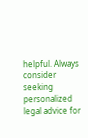helpful. Always consider seeking personalized legal advice for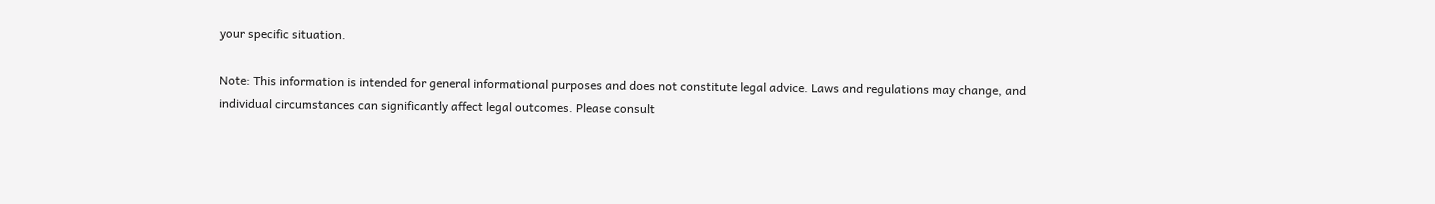your specific situation.

Note: This information is intended for general informational purposes and does not constitute legal advice. Laws and regulations may change, and individual circumstances can significantly affect legal outcomes. Please consult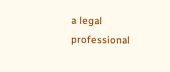a legal professional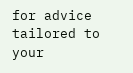for advice tailored to your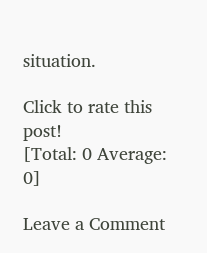situation.

Click to rate this post!
[Total: 0 Average: 0]

Leave a Comment